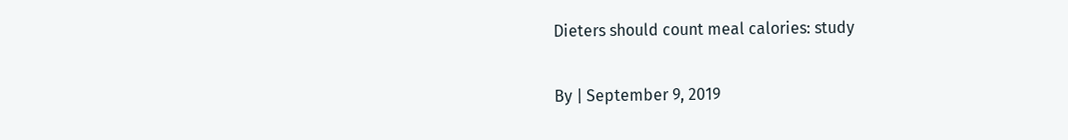Dieters should count meal calories: study

By | September 9, 2019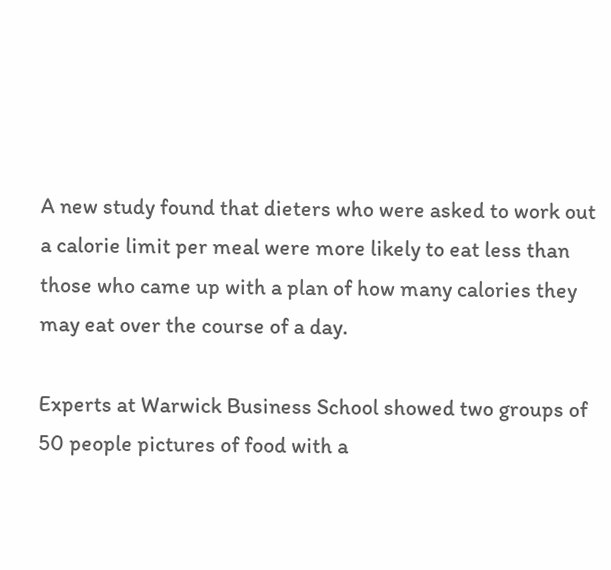A new study found that dieters who were asked to work out a calorie limit per meal were more likely to eat less than those who came up with a plan of how many calories they may eat over the course of a day.

Experts at Warwick Business School showed two groups of 50 people pictures of food with a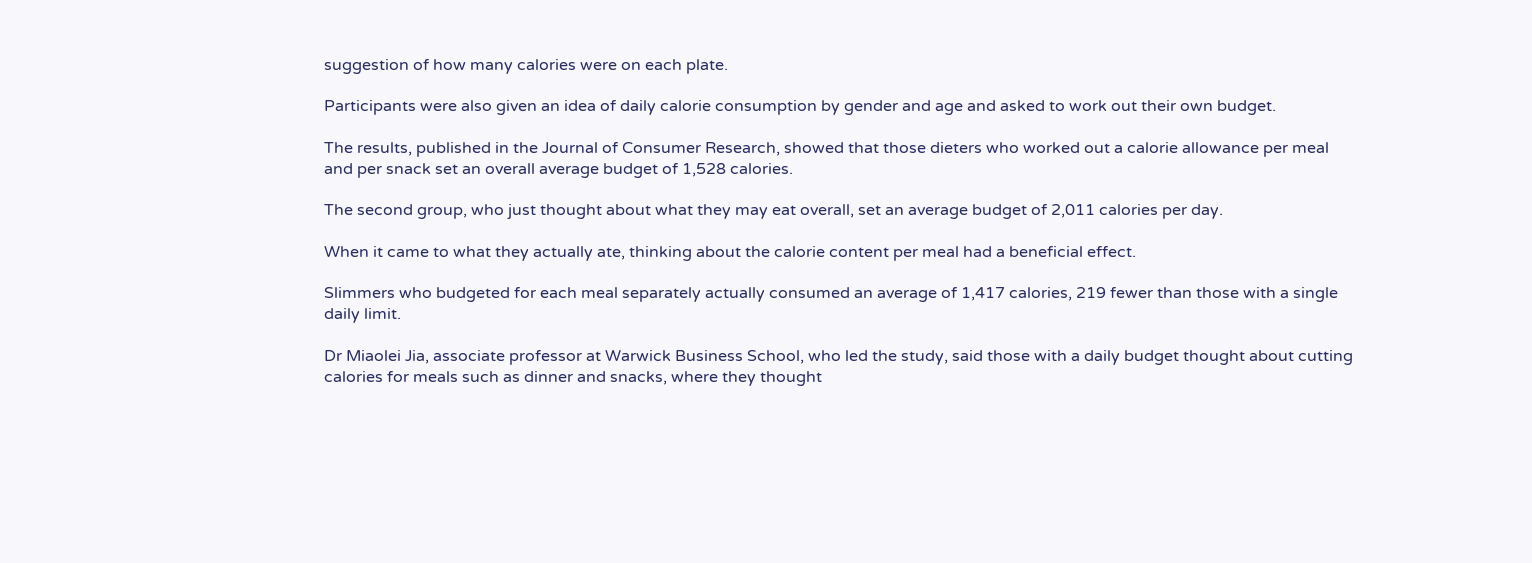suggestion of how many calories were on each plate.

Participants were also given an idea of daily calorie consumption by gender and age and asked to work out their own budget.

The results, published in the Journal of Consumer Research, showed that those dieters who worked out a calorie allowance per meal and per snack set an overall average budget of 1,528 calories.

The second group, who just thought about what they may eat overall, set an average budget of 2,011 calories per day.

When it came to what they actually ate, thinking about the calorie content per meal had a beneficial effect.

Slimmers who budgeted for each meal separately actually consumed an average of 1,417 calories, 219 fewer than those with a single daily limit.

Dr Miaolei Jia, associate professor at Warwick Business School, who led the study, said those with a daily budget thought about cutting calories for meals such as dinner and snacks, where they thought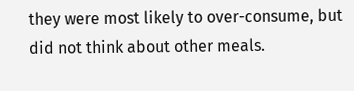they were most likely to over-consume, but did not think about other meals.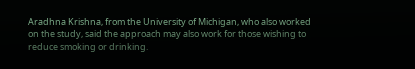Aradhna Krishna, from the University of Michigan, who also worked on the study, said the approach may also work for those wishing to reduce smoking or drinking.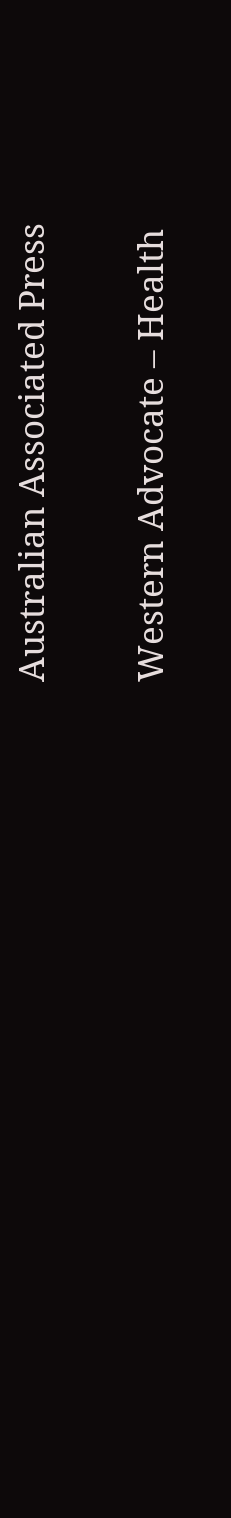Australian Associated Press

Western Advocate – Health